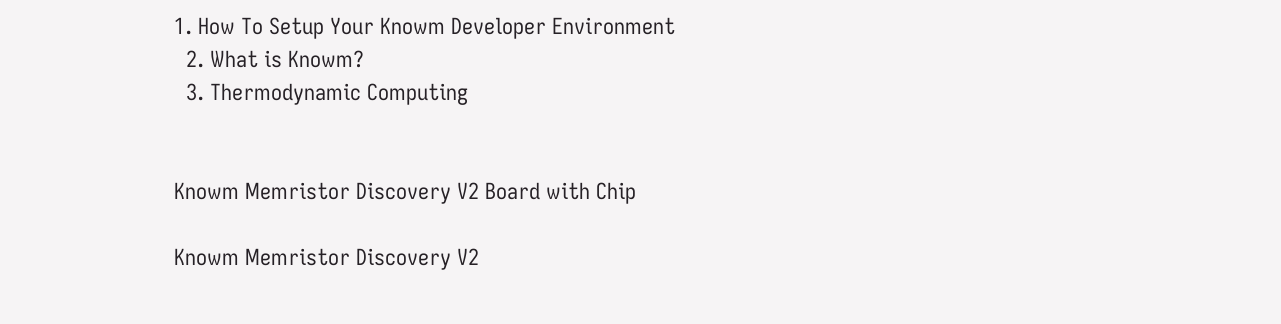1. How To Setup Your Knowm Developer Environment
  2. What is Knowm?
  3. Thermodynamic Computing


Knowm Memristor Discovery V2 Board with Chip

Knowm Memristor Discovery V2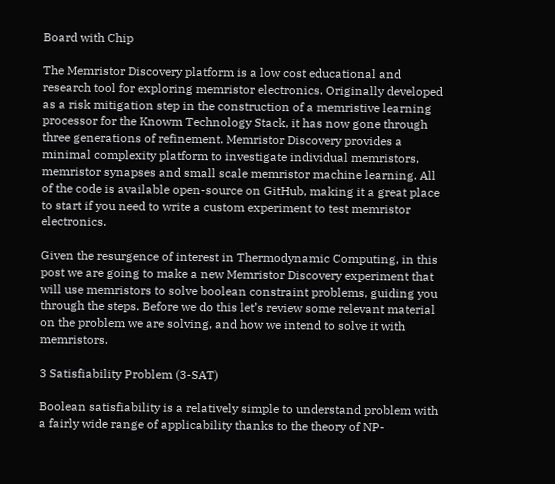Board with Chip

The Memristor Discovery platform is a low cost educational and research tool for exploring memristor electronics. Originally developed as a risk mitigation step in the construction of a memristive learning processor for the Knowm Technology Stack, it has now gone through three generations of refinement. Memristor Discovery provides a minimal complexity platform to investigate individual memristors, memristor synapses and small scale memristor machine learning. All of the code is available open-source on GitHub, making it a great place to start if you need to write a custom experiment to test memristor electronics.

Given the resurgence of interest in Thermodynamic Computing, in this post we are going to make a new Memristor Discovery experiment that will use memristors to solve boolean constraint problems, guiding you through the steps. Before we do this let’s review some relevant material on the problem we are solving, and how we intend to solve it with memristors.

3 Satisfiability Problem (3-SAT)

Boolean satisfiability is a relatively simple to understand problem with a fairly wide range of applicability thanks to the theory of NP-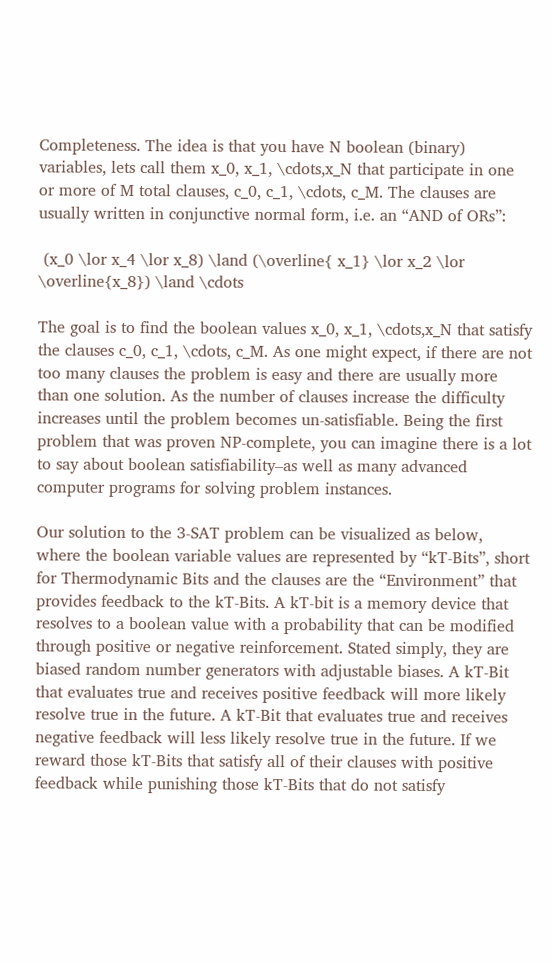Completeness. The idea is that you have N boolean (binary) variables, lets call them x_0, x_1, \cdots,x_N that participate in one or more of M total clauses, c_0, c_1, \cdots, c_M. The clauses are usually written in conjunctive normal form, i.e. an “AND of ORs”:

 (x_0 \lor x_4 \lor x_8) \land (\overline{ x_1} \lor x_2 \lor \overline{x_8}) \land \cdots

The goal is to find the boolean values x_0, x_1, \cdots,x_N that satisfy the clauses c_0, c_1, \cdots, c_M. As one might expect, if there are not too many clauses the problem is easy and there are usually more than one solution. As the number of clauses increase the difficulty increases until the problem becomes un-satisfiable. Being the first problem that was proven NP-complete, you can imagine there is a lot to say about boolean satisfiability–as well as many advanced computer programs for solving problem instances.

Our solution to the 3-SAT problem can be visualized as below, where the boolean variable values are represented by “kT-Bits”, short for Thermodynamic Bits and the clauses are the “Environment” that provides feedback to the kT-Bits. A kT-bit is a memory device that resolves to a boolean value with a probability that can be modified through positive or negative reinforcement. Stated simply, they are biased random number generators with adjustable biases. A kT-Bit that evaluates true and receives positive feedback will more likely resolve true in the future. A kT-Bit that evaluates true and receives negative feedback will less likely resolve true in the future. If we reward those kT-Bits that satisfy all of their clauses with positive feedback while punishing those kT-Bits that do not satisfy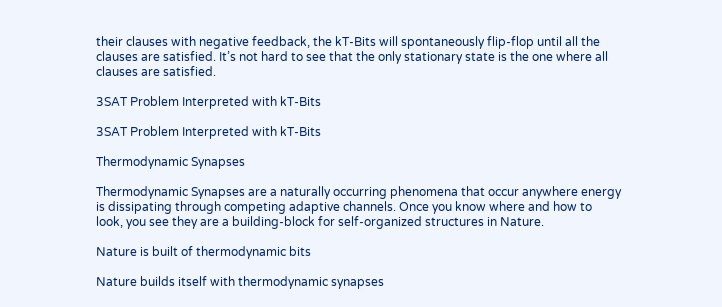their clauses with negative feedback, the kT-Bits will spontaneously flip-flop until all the clauses are satisfied. It’s not hard to see that the only stationary state is the one where all clauses are satisfied.

3SAT Problem Interpreted with kT-Bits

3SAT Problem Interpreted with kT-Bits

Thermodynamic Synapses

Thermodynamic Synapses are a naturally occurring phenomena that occur anywhere energy is dissipating through competing adaptive channels. Once you know where and how to look, you see they are a building-block for self-organized structures in Nature.

Nature is built of thermodynamic bits

Nature builds itself with thermodynamic synapses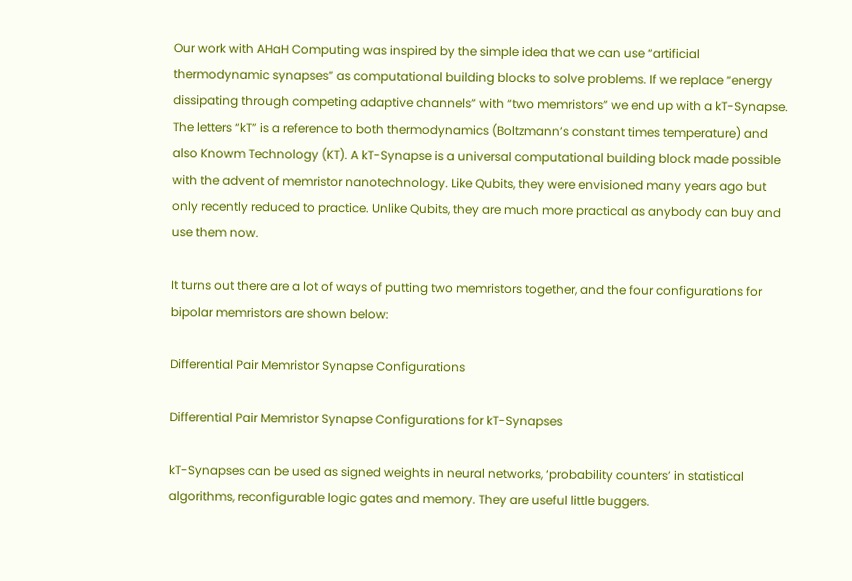Our work with AHaH Computing was inspired by the simple idea that we can use “artificial thermodynamic synapses” as computational building blocks to solve problems. If we replace “energy dissipating through competing adaptive channels” with “two memristors” we end up with a kT-Synapse. The letters “kT” is a reference to both thermodynamics (Boltzmann’s constant times temperature) and also Knowm Technology (KT). A kT-Synapse is a universal computational building block made possible with the advent of memristor nanotechnology. Like Qubits, they were envisioned many years ago but only recently reduced to practice. Unlike Qubits, they are much more practical as anybody can buy and use them now.

It turns out there are a lot of ways of putting two memristors together, and the four configurations for bipolar memristors are shown below:

Differential Pair Memristor Synapse Configurations

Differential Pair Memristor Synapse Configurations for kT-Synapses

kT-Synapses can be used as signed weights in neural networks, ‘probability counters’ in statistical algorithms, reconfigurable logic gates and memory. They are useful little buggers.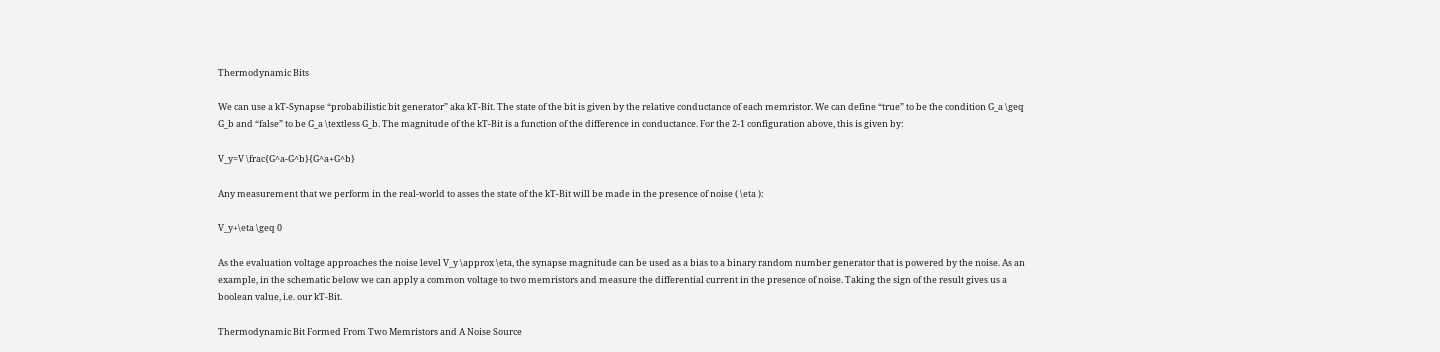Thermodynamic Bits

We can use a kT-Synapse “probabilistic bit generator” aka kT-Bit. The state of the bit is given by the relative conductance of each memristor. We can define “true” to be the condition G_a \geq G_b and “false” to be G_a \textless G_b. The magnitude of the kT-Bit is a function of the difference in conductance. For the 2-1 configuration above, this is given by:

V_y=V \frac{G^a-G^b}{G^a+G^b}

Any measurement that we perform in the real-world to asses the state of the kT-Bit will be made in the presence of noise ( \eta ):

V_y+\eta \geq 0

As the evaluation voltage approaches the noise level V_y \approx \eta, the synapse magnitude can be used as a bias to a binary random number generator that is powered by the noise. As an example, in the schematic below we can apply a common voltage to two memristors and measure the differential current in the presence of noise. Taking the sign of the result gives us a boolean value, i.e. our kT-Bit.

Thermodynamic Bit Formed From Two Memristors and A Noise Source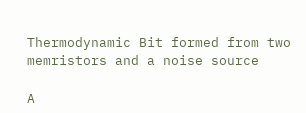Thermodynamic Bit formed from two memristors and a noise source

A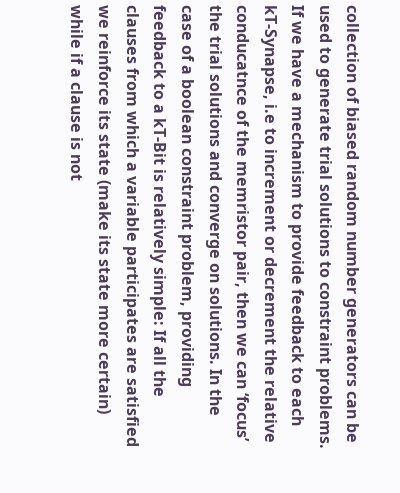collection of biased random number generators can be used to generate trial solutions to constraint problems. If we have a mechanism to provide feedback to each kT-Synapse, i.e to increment or decrement the relative conducatnce of the memristor pair, then we can ‘focus’ the trial solutions and converge on solutions. In the case of a boolean constraint problem, providing feedback to a kT-Bit is relatively simple: If all the clauses from which a variable participates are satisfied we reinforce its state (make its state more certain) while if a clause is not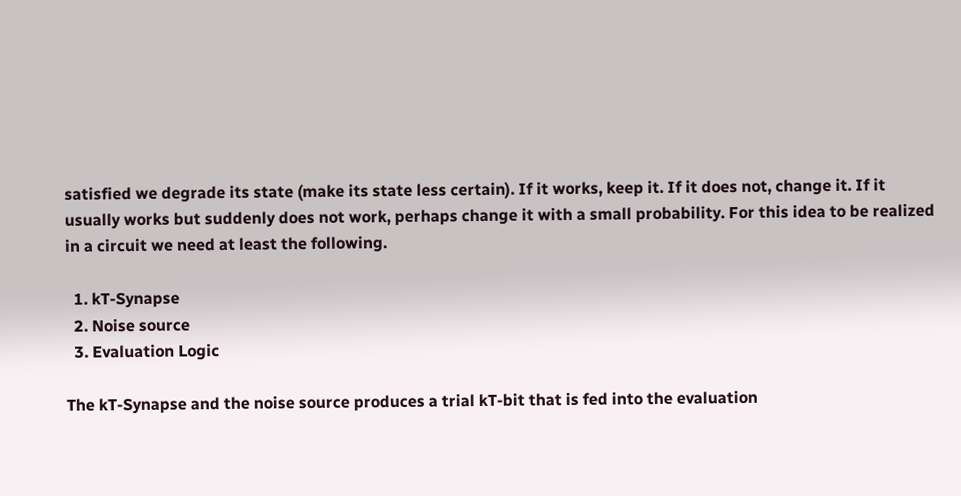satisfied we degrade its state (make its state less certain). If it works, keep it. If it does not, change it. If it usually works but suddenly does not work, perhaps change it with a small probability. For this idea to be realized in a circuit we need at least the following.

  1. kT-Synapse
  2. Noise source
  3. Evaluation Logic

The kT-Synapse and the noise source produces a trial kT-bit that is fed into the evaluation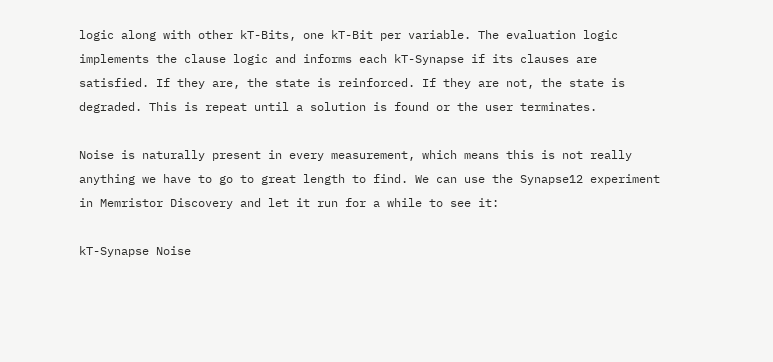logic along with other kT-Bits, one kT-Bit per variable. The evaluation logic implements the clause logic and informs each kT-Synapse if its clauses are satisfied. If they are, the state is reinforced. If they are not, the state is degraded. This is repeat until a solution is found or the user terminates.

Noise is naturally present in every measurement, which means this is not really anything we have to go to great length to find. We can use the Synapse12 experiment in Memristor Discovery and let it run for a while to see it:

kT-Synapse Noise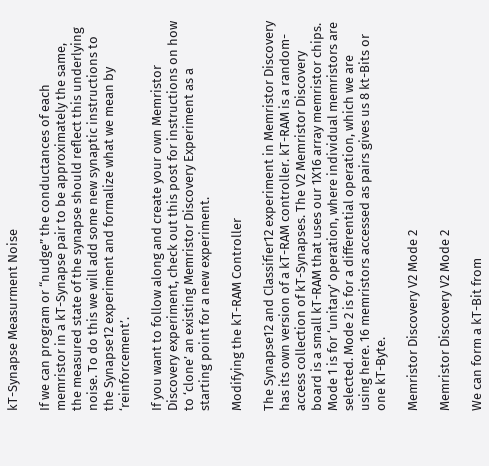kT-Synapse Measurment Noise

If we can program or “nudge” the conductances of each memristor in a kT-Synapse pair to be approximately the same, the measured state of the synapse should reflect this underlying noise. To do this we will add some new synaptic instructions to the Synapse12 experiment and formalize what we mean by ‘reinforcement’.

If you want to follow along and create your own Memristor Discovery experiment, check out this post for instructions on how to ‘clone’ an existing Memristor Discovery Experiment as a starting point for a new experiment.

Modifying the kT-RAM Controller

The Synapse12 and Classifier12 experiment in Memristor Discovery has its own version of a kT-RAM controller. kT-RAM is a random-access collection of kT-Synapses. The V2 Memristor Discovery board is a small kT-RAM that uses our 1X16 array memristor chips. Mode 1 is for ‘unitary’ operation, where individual memristors are selected. Mode 2 is for a differential operation, which we are using here. 16 memristors accessed as pairs gives us 8 kt-Bits or one kT-Byte.

Memristor Discovery V2 Mode 2

Memristor Discovery V2 Mode 2

We can form a kT-Bit from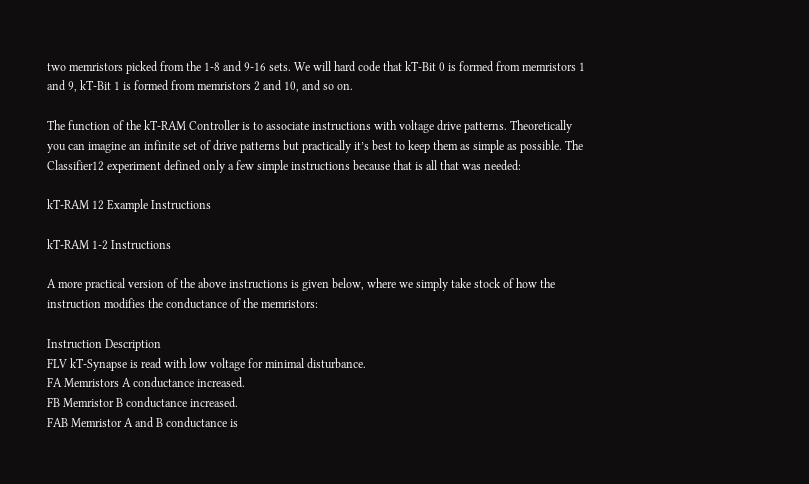two memristors picked from the 1-8 and 9-16 sets. We will hard code that kT-Bit 0 is formed from memristors 1 and 9, kT-Bit 1 is formed from memristors 2 and 10, and so on.

The function of the kT-RAM Controller is to associate instructions with voltage drive patterns. Theoretically you can imagine an infinite set of drive patterns but practically it’s best to keep them as simple as possible. The Classifier12 experiment defined only a few simple instructions because that is all that was needed:

kT-RAM 12 Example Instructions

kT-RAM 1-2 Instructions

A more practical version of the above instructions is given below, where we simply take stock of how the instruction modifies the conductance of the memristors:

Instruction Description
FLV kT-Synapse is read with low voltage for minimal disturbance.
FA Memristors A conductance increased.
FB Memristor B conductance increased.
FAB Memristor A and B conductance is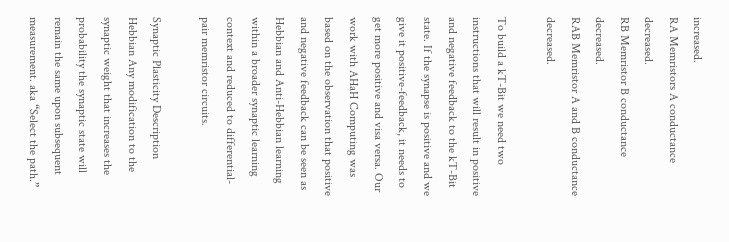increased.
RA Memristors A conductance decreased.
RB Memristor B conductance decreased.
RAB Memristor A and B conductance decreased.

To build a kT-Bit we need two instructions that will result in positive and negative feedback to the kT-Bit state. If the synapse is positive and we give it positive-feedback, it needs to get more positive and visa versa. Our work with AHaH Computing was based on the observation that positive and negative feedback can be seen as Hebbian and Anti-Hebbian learning within a broader synaptic learning context and reduced to differential-pair memristor circuits.

Synaptic Plasticity Description
Hebbian Any modification to the synaptic weight that increases the probability the synaptic state will remain the same upon subsequent measurement. aka “Select the path.”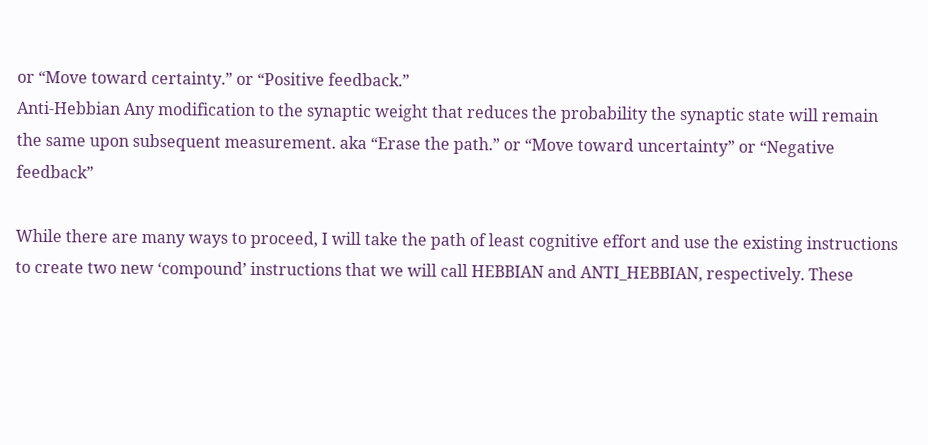or “Move toward certainty.” or “Positive feedback.”
Anti-Hebbian Any modification to the synaptic weight that reduces the probability the synaptic state will remain the same upon subsequent measurement. aka “Erase the path.” or “Move toward uncertainty” or “Negative feedback”

While there are many ways to proceed, I will take the path of least cognitive effort and use the existing instructions to create two new ‘compound’ instructions that we will call HEBBIAN and ANTI_HEBBIAN, respectively. These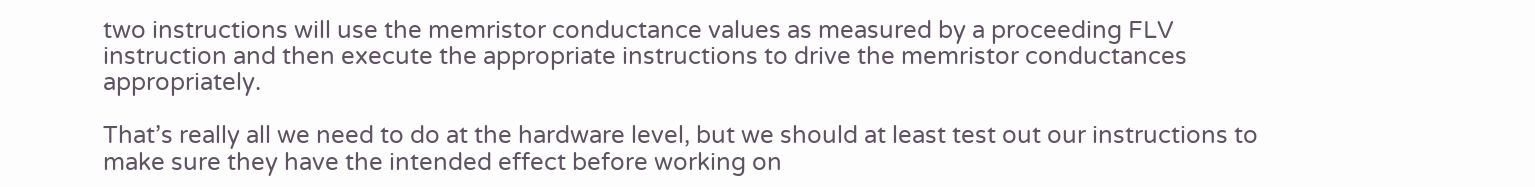two instructions will use the memristor conductance values as measured by a proceeding FLV instruction and then execute the appropriate instructions to drive the memristor conductances appropriately.

That’s really all we need to do at the hardware level, but we should at least test out our instructions to make sure they have the intended effect before working on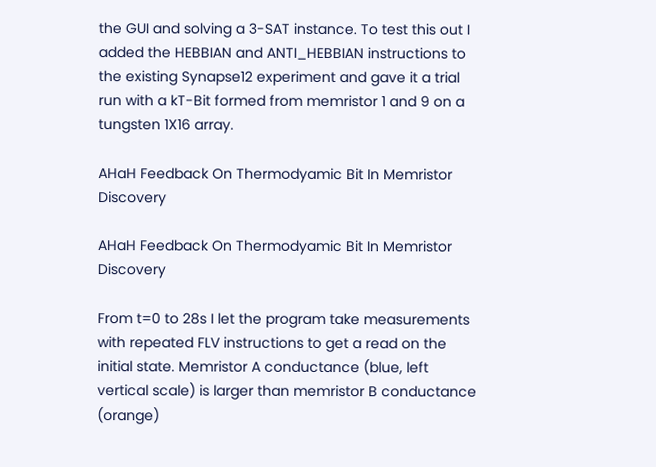the GUI and solving a 3-SAT instance. To test this out I added the HEBBIAN and ANTI_HEBBIAN instructions to the existing Synapse12 experiment and gave it a trial run with a kT-Bit formed from memristor 1 and 9 on a tungsten 1X16 array.

AHaH Feedback On Thermodyamic Bit In Memristor Discovery

AHaH Feedback On Thermodyamic Bit In Memristor Discovery

From t=0 to 28s I let the program take measurements with repeated FLV instructions to get a read on the initial state. Memristor A conductance (blue, left vertical scale) is larger than memristor B conductance (orange)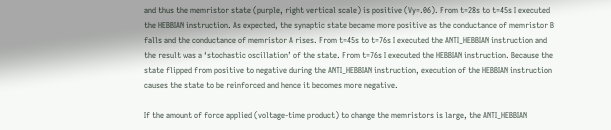and thus the memristor state (purple, right vertical scale) is positive (Vy=.06). From t=28s to t=45s I executed the HEBBIAN instruction. As expected, the synaptic state became more positive as the conductance of memristor B falls and the conductance of memristor A rises. From t=45s to t=76s I executed the ANTI_HEBBIAN instruction and the result was a ‘stochastic oscillation’ of the state. From t=76s I executed the HEBBIAN instruction. Because the state flipped from positive to negative during the ANTI_HEBBIAN instruction, execution of the HEBBIAN instruction causes the state to be reinforced and hence it becomes more negative.

If the amount of force applied (voltage-time product) to change the memristors is large, the ANTI_HEBBIAN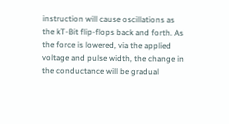instruction will cause oscillations as the kT-Bit flip-flops back and forth. As the force is lowered, via the applied voltage and pulse width, the change in the conductance will be gradual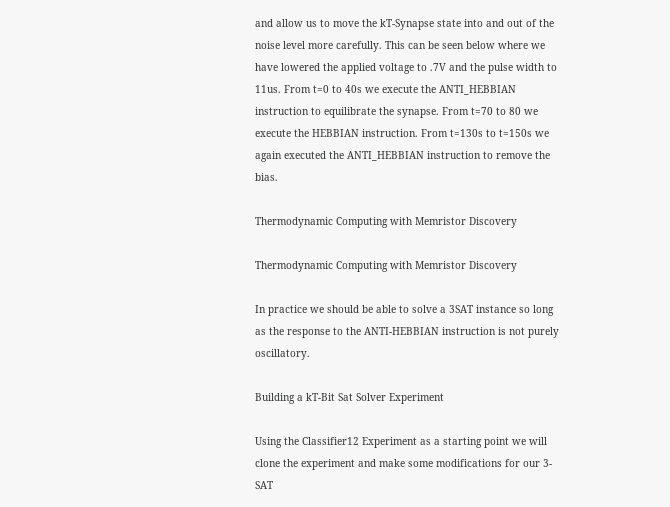and allow us to move the kT-Synapse state into and out of the noise level more carefully. This can be seen below where we have lowered the applied voltage to .7V and the pulse width to 11us. From t=0 to 40s we execute the ANTI_HEBBIAN instruction to equilibrate the synapse. From t=70 to 80 we execute the HEBBIAN instruction. From t=130s to t=150s we again executed the ANTI_HEBBIAN instruction to remove the bias.

Thermodynamic Computing with Memristor Discovery

Thermodynamic Computing with Memristor Discovery

In practice we should be able to solve a 3SAT instance so long as the response to the ANTI-HEBBIAN instruction is not purely oscillatory.

Building a kT-Bit Sat Solver Experiment

Using the Classifier12 Experiment as a starting point we will clone the experiment and make some modifications for our 3-SAT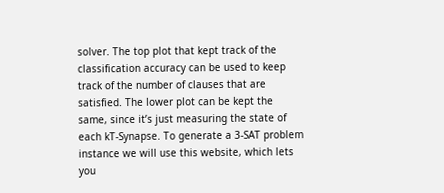solver. The top plot that kept track of the classification accuracy can be used to keep track of the number of clauses that are satisfied. The lower plot can be kept the same, since it’s just measuring the state of each kT-Synapse. To generate a 3-SAT problem instance we will use this website, which lets you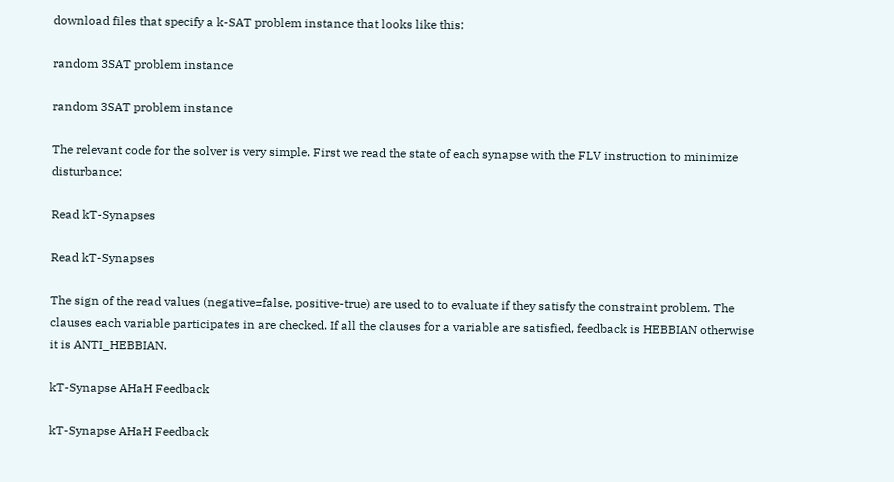download files that specify a k-SAT problem instance that looks like this:

random 3SAT problem instance

random 3SAT problem instance

The relevant code for the solver is very simple. First we read the state of each synapse with the FLV instruction to minimize disturbance:

Read kT-Synapses

Read kT-Synapses

The sign of the read values (negative=false, positive-true) are used to to evaluate if they satisfy the constraint problem. The clauses each variable participates in are checked. If all the clauses for a variable are satisfied, feedback is HEBBIAN otherwise it is ANTI_HEBBIAN.

kT-Synapse AHaH Feedback

kT-Synapse AHaH Feedback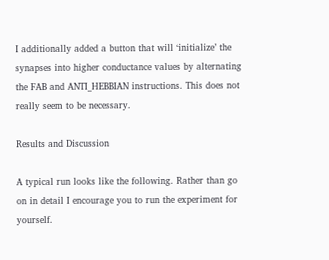I additionally added a button that will ‘initialize’ the synapses into higher conductance values by alternating the FAB and ANTI_HEBBIAN instructions. This does not really seem to be necessary.

Results and Discussion

A typical run looks like the following. Rather than go on in detail I encourage you to run the experiment for yourself.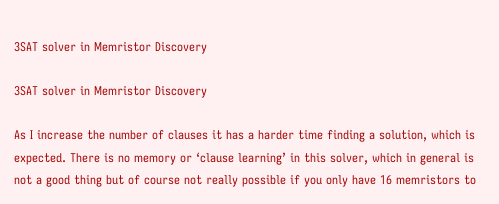3SAT solver in Memristor Discovery

3SAT solver in Memristor Discovery

As I increase the number of clauses it has a harder time finding a solution, which is expected. There is no memory or ‘clause learning’ in this solver, which in general is not a good thing but of course not really possible if you only have 16 memristors to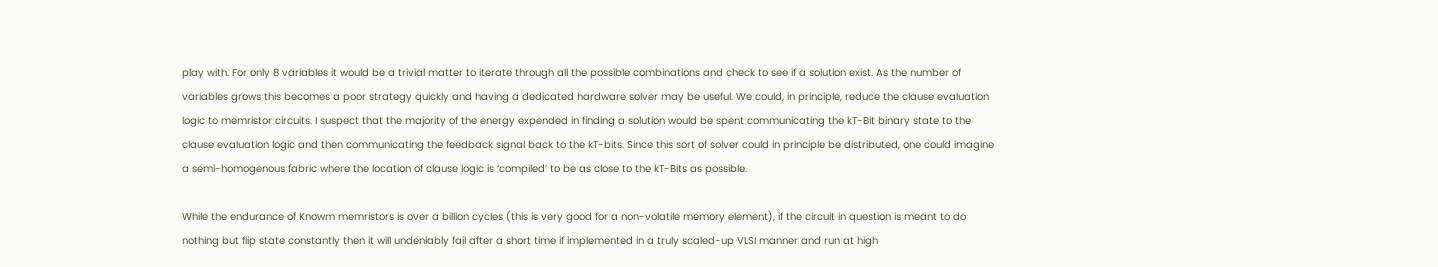play with. For only 8 variables it would be a trivial matter to iterate through all the possible combinations and check to see if a solution exist. As the number of variables grows this becomes a poor strategy quickly and having a dedicated hardware solver may be useful. We could, in principle, reduce the clause evaluation logic to memristor circuits. I suspect that the majority of the energy expended in finding a solution would be spent communicating the kT-Bit binary state to the clause evaluation logic and then communicating the feedback signal back to the kT-bits. Since this sort of solver could in principle be distributed, one could imagine a semi-homogenous fabric where the location of clause logic is ‘compiled’ to be as close to the kT-Bits as possible.

While the endurance of Knowm memristors is over a billion cycles (this is very good for a non-volatile memory element), if the circuit in question is meant to do nothing but flip state constantly then it will undeniably fail after a short time if implemented in a truly scaled-up VLSI manner and run at high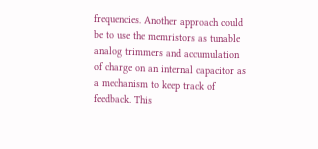frequencies. Another approach could be to use the memristors as tunable analog trimmers and accumulation of charge on an internal capacitor as a mechanism to keep track of feedback. This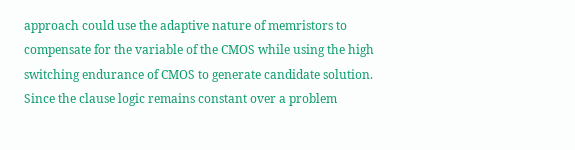approach could use the adaptive nature of memristors to compensate for the variable of the CMOS while using the high switching endurance of CMOS to generate candidate solution. Since the clause logic remains constant over a problem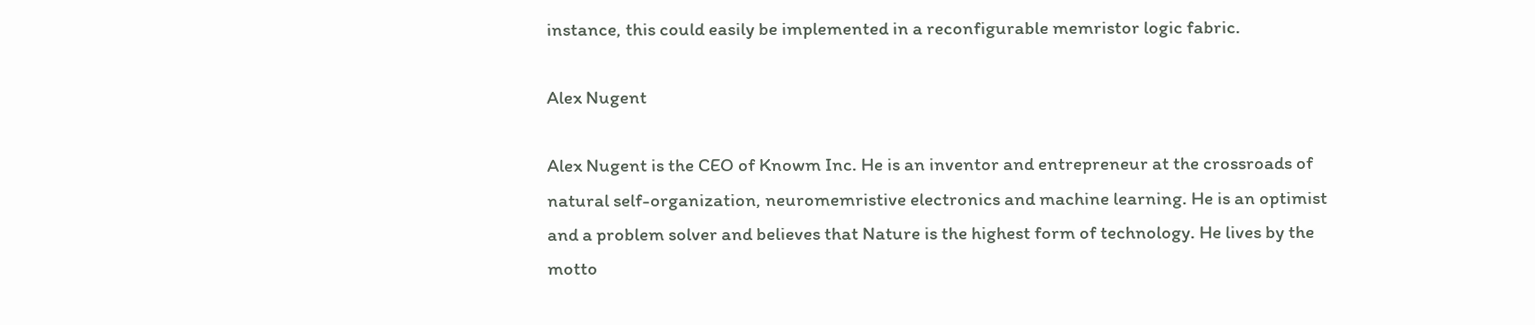instance, this could easily be implemented in a reconfigurable memristor logic fabric.

Alex Nugent

Alex Nugent is the CEO of Knowm Inc. He is an inventor and entrepreneur at the crossroads of natural self-organization, neuromemristive electronics and machine learning. He is an optimist and a problem solver and believes that Nature is the highest form of technology. He lives by the motto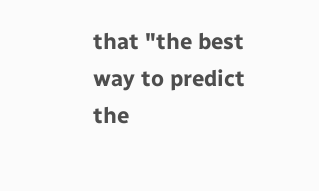that "the best way to predict the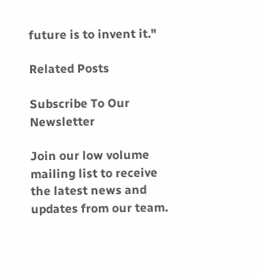future is to invent it."

Related Posts

Subscribe To Our Newsletter

Join our low volume mailing list to receive the latest news and updates from our team.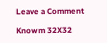Leave a Comment

Knowm 32X32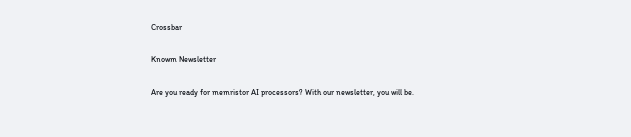Crossbar

Knowm Newsletter

Are you ready for memristor AI processors? With our newsletter, you will be.